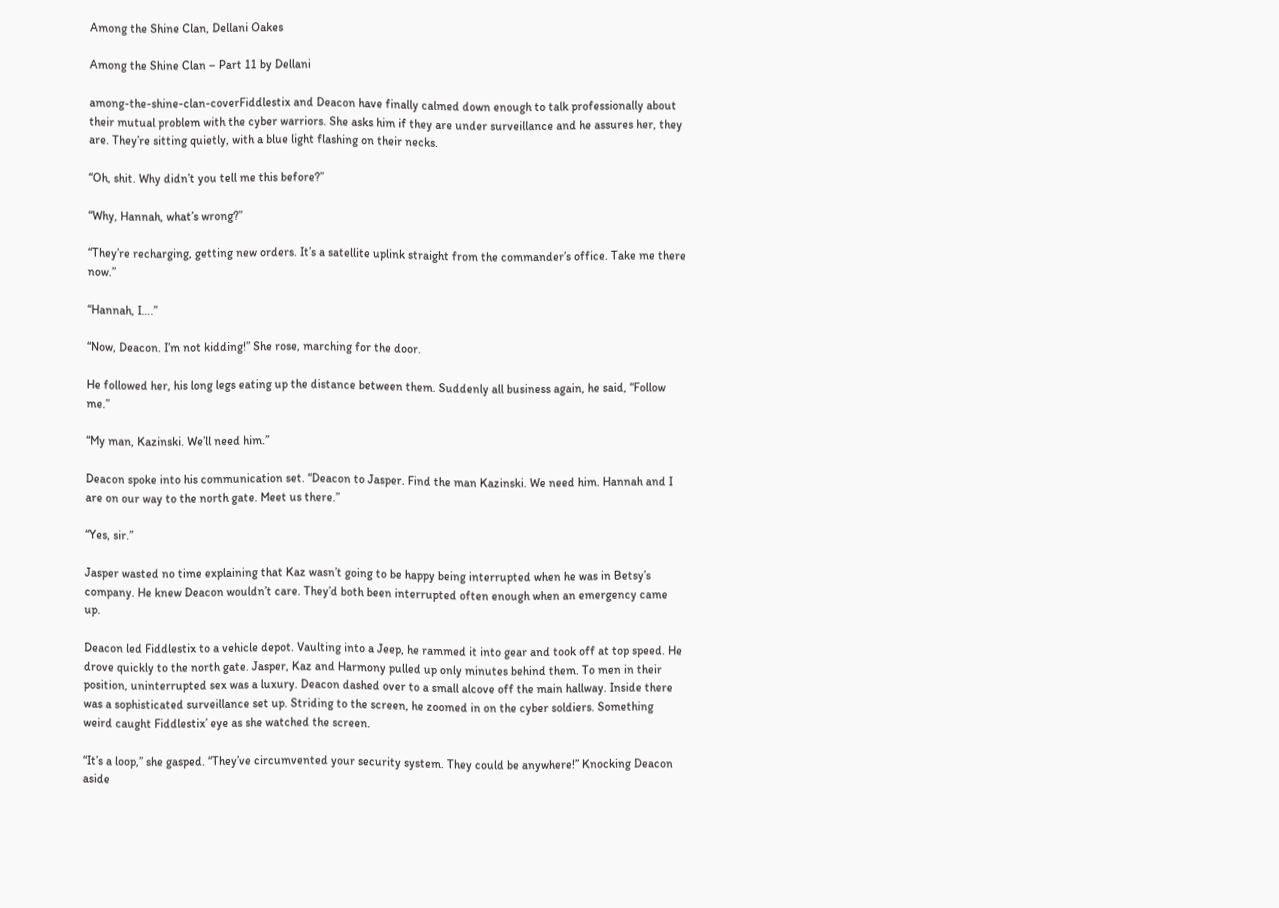Among the Shine Clan, Dellani Oakes

Among the Shine Clan – Part 11 by Dellani

among-the-shine-clan-coverFiddlestix and Deacon have finally calmed down enough to talk professionally about their mutual problem with the cyber warriors. She asks him if they are under surveillance and he assures her, they are. They’re sitting quietly, with a blue light flashing on their necks.

“Oh, shit. Why didn’t you tell me this before?”

“Why, Hannah, what’s wrong?”

“They’re recharging, getting new orders. It’s a satellite uplink straight from the commander’s office. Take me there now.”

“Hannah, I….”

“Now, Deacon. I’m not kidding!” She rose, marching for the door.

He followed her, his long legs eating up the distance between them. Suddenly all business again, he said, “Follow me.”

“My man, Kazinski. We’ll need him.”

Deacon spoke into his communication set. “Deacon to Jasper. Find the man Kazinski. We need him. Hannah and I are on our way to the north gate. Meet us there.”

“Yes, sir.”

Jasper wasted no time explaining that Kaz wasn’t going to be happy being interrupted when he was in Betsy’s company. He knew Deacon wouldn’t care. They’d both been interrupted often enough when an emergency came up.

Deacon led Fiddlestix to a vehicle depot. Vaulting into a Jeep, he rammed it into gear and took off at top speed. He drove quickly to the north gate. Jasper, Kaz and Harmony pulled up only minutes behind them. To men in their position, uninterrupted sex was a luxury. Deacon dashed over to a small alcove off the main hallway. Inside there was a sophisticated surveillance set up. Striding to the screen, he zoomed in on the cyber soldiers. Something weird caught Fiddlestix’ eye as she watched the screen.

“It’s a loop,” she gasped. “They’ve circumvented your security system. They could be anywhere!” Knocking Deacon aside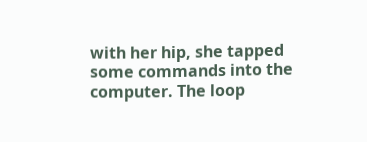with her hip, she tapped some commands into the computer. The loop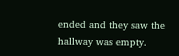ended and they saw the hallway was empty.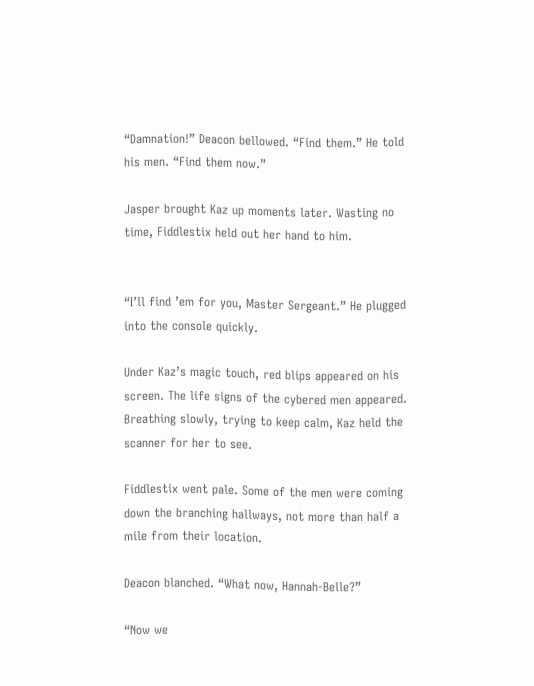“Damnation!” Deacon bellowed. “Find them.” He told his men. “Find them now.”

Jasper brought Kaz up moments later. Wasting no time, Fiddlestix held out her hand to him.


“I’ll find ’em for you, Master Sergeant.” He plugged into the console quickly.

Under Kaz’s magic touch, red blips appeared on his screen. The life signs of the cybered men appeared. Breathing slowly, trying to keep calm, Kaz held the scanner for her to see.

Fiddlestix went pale. Some of the men were coming down the branching hallways, not more than half a mile from their location.

Deacon blanched. “What now, Hannah-Belle?”

“Now we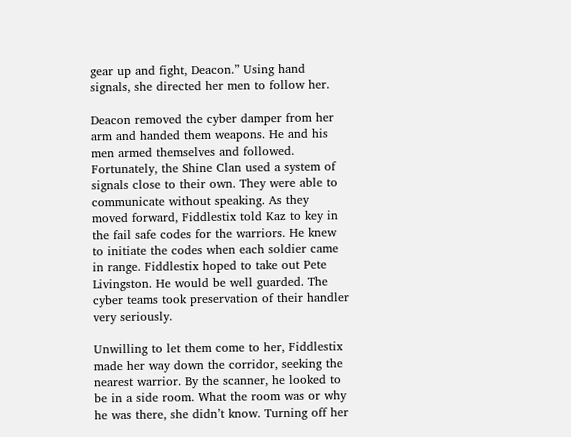gear up and fight, Deacon.” Using hand signals, she directed her men to follow her.

Deacon removed the cyber damper from her arm and handed them weapons. He and his men armed themselves and followed. Fortunately, the Shine Clan used a system of signals close to their own. They were able to communicate without speaking. As they moved forward, Fiddlestix told Kaz to key in the fail safe codes for the warriors. He knew to initiate the codes when each soldier came in range. Fiddlestix hoped to take out Pete Livingston. He would be well guarded. The cyber teams took preservation of their handler very seriously.

Unwilling to let them come to her, Fiddlestix made her way down the corridor, seeking the nearest warrior. By the scanner, he looked to be in a side room. What the room was or why he was there, she didn’t know. Turning off her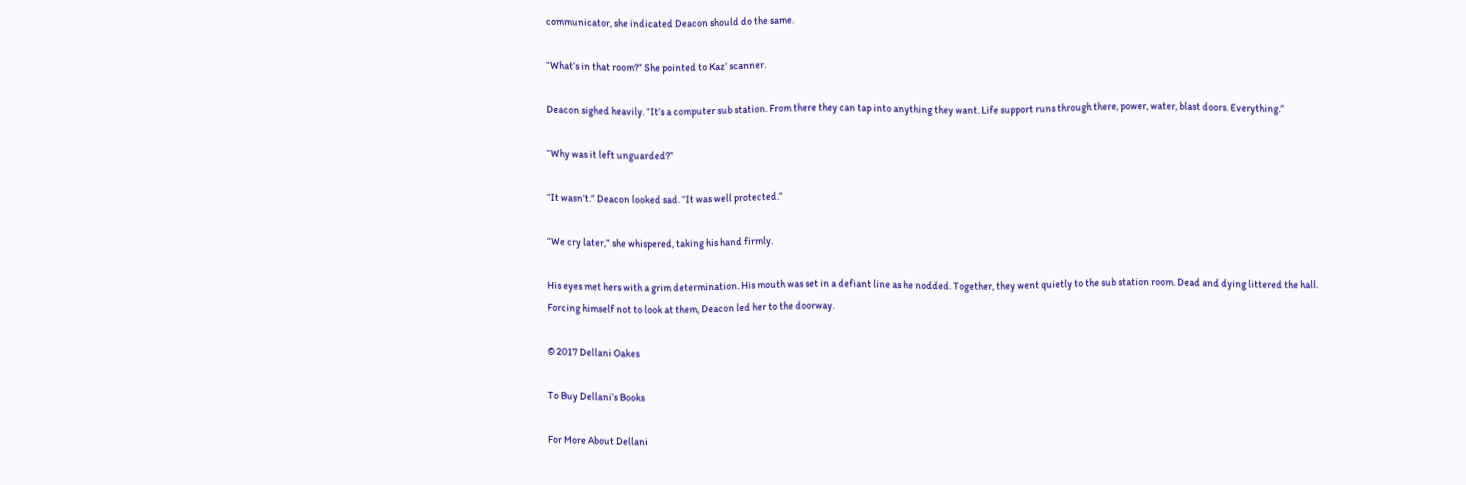communicator, she indicated Deacon should do the same.

“What’s in that room?” She pointed to Kaz’ scanner.

Deacon sighed heavily. “It’s a computer sub station. From there they can tap into anything they want. Life support runs through there, power, water, blast doors. Everything.”

“Why was it left unguarded?”

“It wasn’t.” Deacon looked sad. “It was well protected.”

“We cry later,” she whispered, taking his hand firmly.

His eyes met hers with a grim determination. His mouth was set in a defiant line as he nodded. Together, they went quietly to the sub station room. Dead and dying littered the hall. Forcing himself not to look at them, Deacon led her to the doorway.

© 2017 Dellani Oakes

To Buy Dellani’s Books

For More About Dellani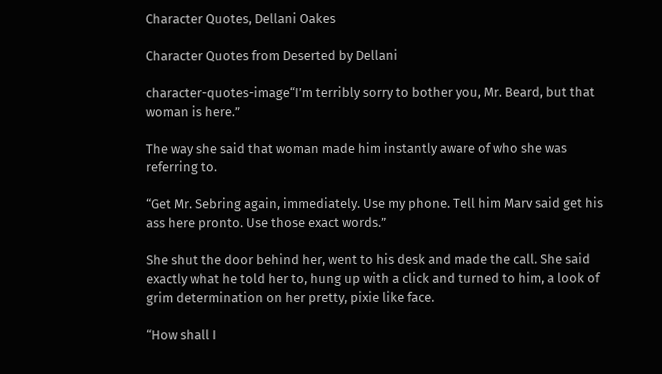Character Quotes, Dellani Oakes

Character Quotes from Deserted by Dellani

character-quotes-image“I’m terribly sorry to bother you, Mr. Beard, but that woman is here.”

The way she said that woman made him instantly aware of who she was referring to.

“Get Mr. Sebring again, immediately. Use my phone. Tell him Marv said get his ass here pronto. Use those exact words.”

She shut the door behind her, went to his desk and made the call. She said exactly what he told her to, hung up with a click and turned to him, a look of grim determination on her pretty, pixie like face.

“How shall I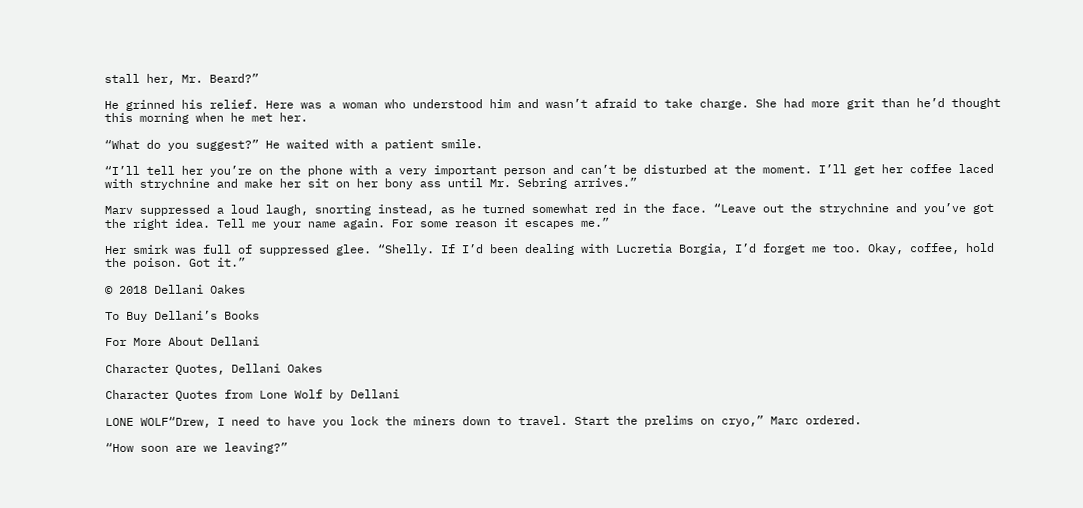stall her, Mr. Beard?”

He grinned his relief. Here was a woman who understood him and wasn’t afraid to take charge. She had more grit than he’d thought this morning when he met her.

“What do you suggest?” He waited with a patient smile.

“I’ll tell her you’re on the phone with a very important person and can’t be disturbed at the moment. I’ll get her coffee laced with strychnine and make her sit on her bony ass until Mr. Sebring arrives.”

Marv suppressed a loud laugh, snorting instead, as he turned somewhat red in the face. “Leave out the strychnine and you’ve got the right idea. Tell me your name again. For some reason it escapes me.”

Her smirk was full of suppressed glee. “Shelly. If I’d been dealing with Lucretia Borgia, I’d forget me too. Okay, coffee, hold the poison. Got it.”

© 2018 Dellani Oakes

To Buy Dellani’s Books

For More About Dellani

Character Quotes, Dellani Oakes

Character Quotes from Lone Wolf by Dellani

LONE WOLF“Drew, I need to have you lock the miners down to travel. Start the prelims on cryo,” Marc ordered.

“How soon are we leaving?”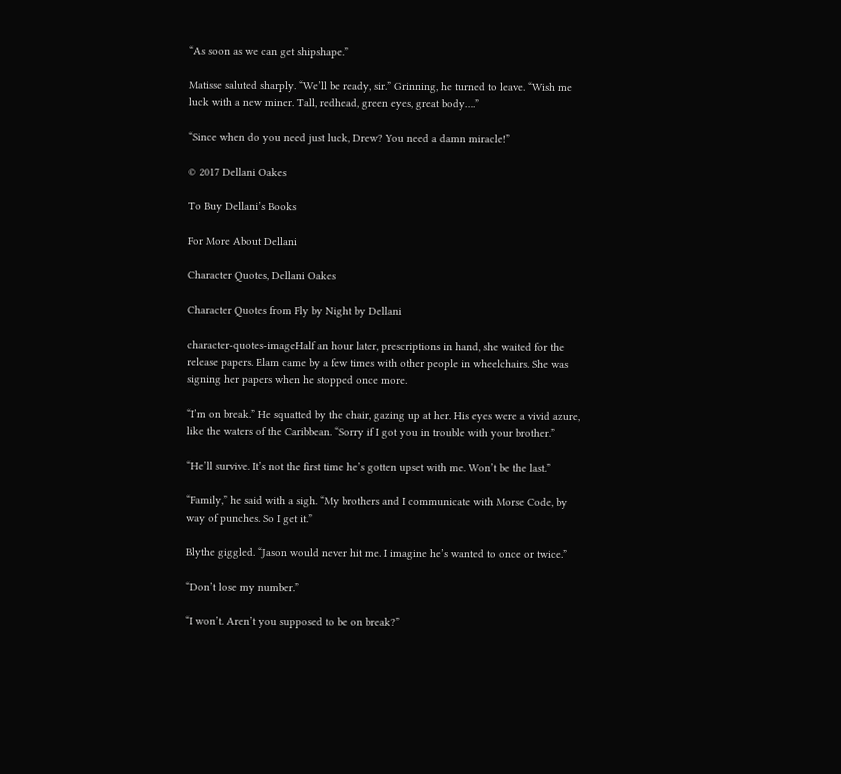“As soon as we can get shipshape.”

Matisse saluted sharply. “We’ll be ready, sir.” Grinning, he turned to leave. “Wish me luck with a new miner. Tall, redhead, green eyes, great body….”

“Since when do you need just luck, Drew? You need a damn miracle!”

© 2017 Dellani Oakes

To Buy Dellani’s Books

For More About Dellani

Character Quotes, Dellani Oakes

Character Quotes from Fly by Night by Dellani

character-quotes-imageHalf an hour later, prescriptions in hand, she waited for the release papers. Elam came by a few times with other people in wheelchairs. She was signing her papers when he stopped once more.

“I’m on break.” He squatted by the chair, gazing up at her. His eyes were a vivid azure, like the waters of the Caribbean. “Sorry if I got you in trouble with your brother.”

“He’ll survive. It’s not the first time he’s gotten upset with me. Won’t be the last.”

“Family,” he said with a sigh. “My brothers and I communicate with Morse Code, by way of punches. So I get it.”

Blythe giggled. “Jason would never hit me. I imagine he’s wanted to once or twice.”

“Don’t lose my number.”

“I won’t. Aren’t you supposed to be on break?”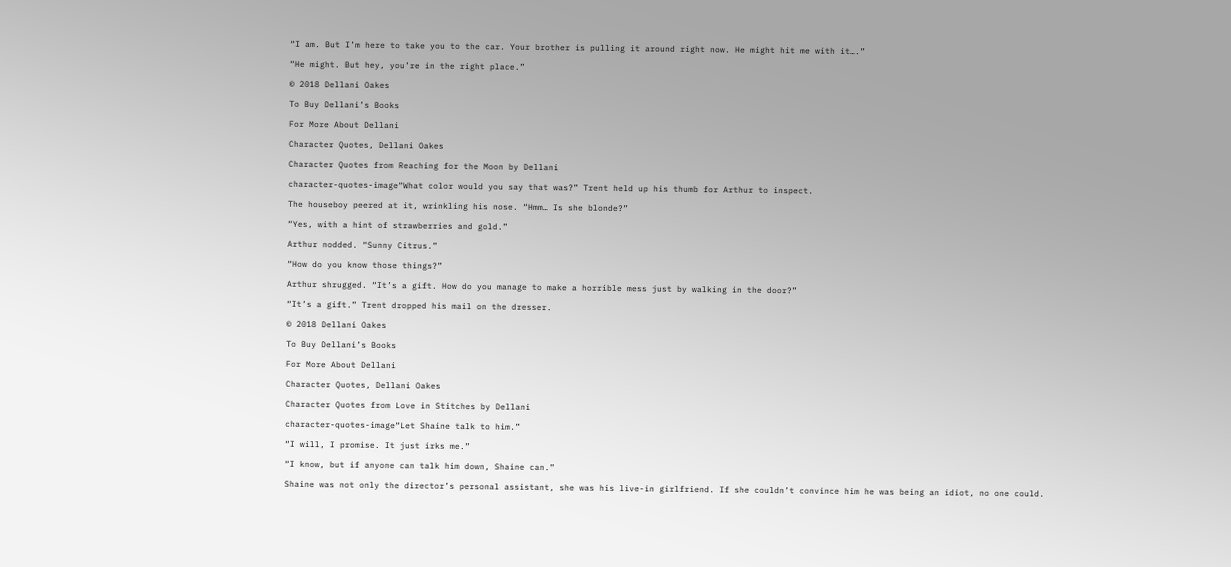“I am. But I’m here to take you to the car. Your brother is pulling it around right now. He might hit me with it….”

“He might. But hey, you’re in the right place.”

© 2018 Dellani Oakes

To Buy Dellani’s Books

For More About Dellani

Character Quotes, Dellani Oakes

Character Quotes from Reaching for the Moon by Dellani

character-quotes-image“What color would you say that was?” Trent held up his thumb for Arthur to inspect.

The houseboy peered at it, wrinkling his nose. “Hmm… Is she blonde?”

“Yes, with a hint of strawberries and gold.”

Arthur nodded. “Sunny Citrus.”

“How do you know those things?”

Arthur shrugged. “It’s a gift. How do you manage to make a horrible mess just by walking in the door?”

“It’s a gift.” Trent dropped his mail on the dresser.

© 2018 Dellani Oakes

To Buy Dellani’s Books

For More About Dellani

Character Quotes, Dellani Oakes

Character Quotes from Love in Stitches by Dellani

character-quotes-image“Let Shaine talk to him.”

“I will, I promise. It just irks me.”

“I know, but if anyone can talk him down, Shaine can.”

Shaine was not only the director’s personal assistant, she was his live-in girlfriend. If she couldn’t convince him he was being an idiot, no one could.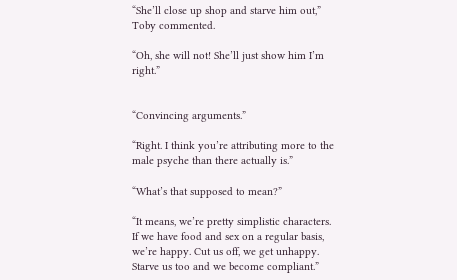“She’ll close up shop and starve him out,” Toby commented.

“Oh, she will not! She’ll just show him I’m right.”


“Convincing arguments.”

“Right. I think you’re attributing more to the male psyche than there actually is.”

“What’s that supposed to mean?”

“It means, we’re pretty simplistic characters. If we have food and sex on a regular basis, we’re happy. Cut us off, we get unhappy. Starve us too and we become compliant.”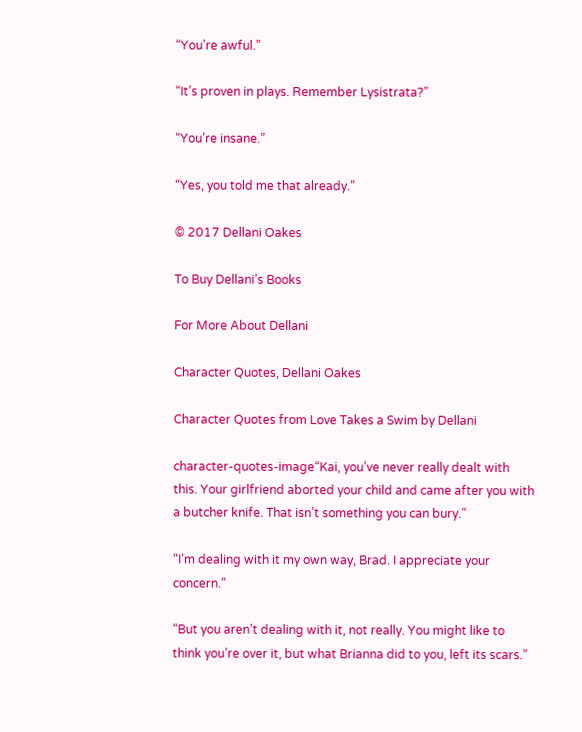“You’re awful.”

“It’s proven in plays. Remember Lysistrata?”

“You’re insane.”

“Yes, you told me that already.”

© 2017 Dellani Oakes

To Buy Dellani’s Books

For More About Dellani

Character Quotes, Dellani Oakes

Character Quotes from Love Takes a Swim by Dellani

character-quotes-image“Kai, you’ve never really dealt with this. Your girlfriend aborted your child and came after you with a butcher knife. That isn’t something you can bury.”

“I’m dealing with it my own way, Brad. I appreciate your concern.”

“But you aren’t dealing with it, not really. You might like to think you’re over it, but what Brianna did to you, left its scars.”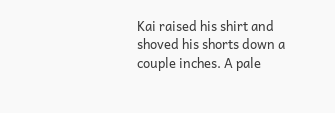Kai raised his shirt and shoved his shorts down a couple inches. A pale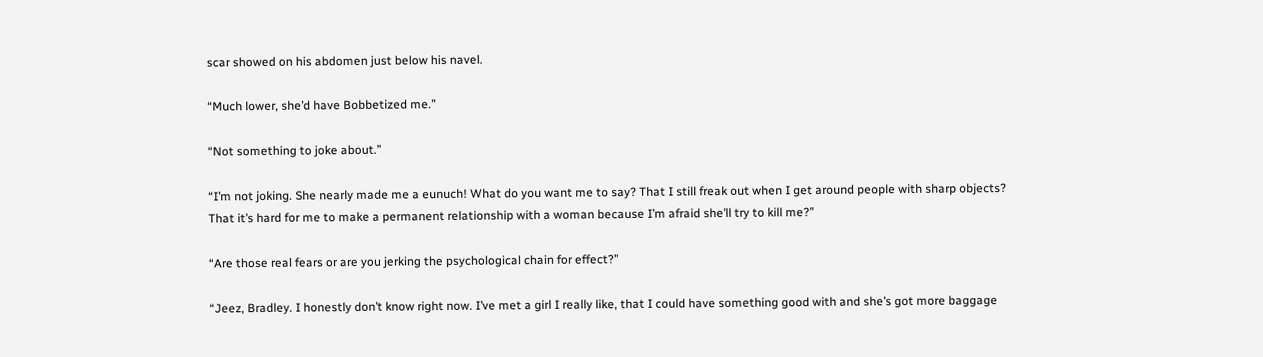scar showed on his abdomen just below his navel.

“Much lower, she’d have Bobbetized me.”

“Not something to joke about.”

“I’m not joking. She nearly made me a eunuch! What do you want me to say? That I still freak out when I get around people with sharp objects? That it’s hard for me to make a permanent relationship with a woman because I’m afraid she’ll try to kill me?”

“Are those real fears or are you jerking the psychological chain for effect?”

“Jeez, Bradley. I honestly don’t know right now. I’ve met a girl I really like, that I could have something good with and she’s got more baggage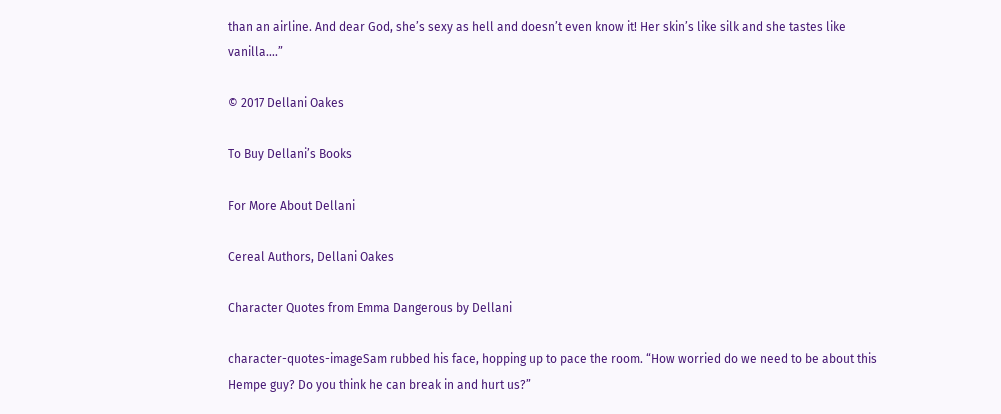than an airline. And dear God, she’s sexy as hell and doesn’t even know it! Her skin’s like silk and she tastes like vanilla….”

© 2017 Dellani Oakes

To Buy Dellani’s Books

For More About Dellani

Cereal Authors, Dellani Oakes

Character Quotes from Emma Dangerous by Dellani

character-quotes-imageSam rubbed his face, hopping up to pace the room. “How worried do we need to be about this Hempe guy? Do you think he can break in and hurt us?”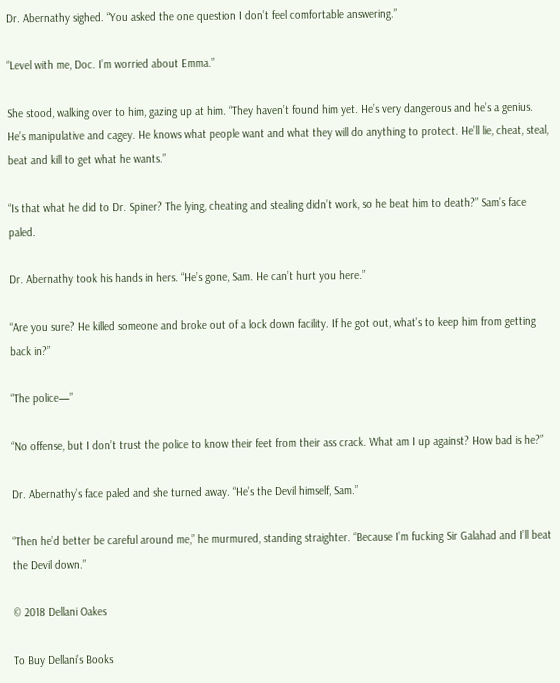Dr. Abernathy sighed. “You asked the one question I don’t feel comfortable answering.”

“Level with me, Doc. I’m worried about Emma.”

She stood, walking over to him, gazing up at him. “They haven’t found him yet. He’s very dangerous and he’s a genius. He’s manipulative and cagey. He knows what people want and what they will do anything to protect. He’ll lie, cheat, steal, beat and kill to get what he wants.”

“Is that what he did to Dr. Spiner? The lying, cheating and stealing didn’t work, so he beat him to death?” Sam’s face paled.

Dr. Abernathy took his hands in hers. “He’s gone, Sam. He can’t hurt you here.”

“Are you sure? He killed someone and broke out of a lock down facility. If he got out, what’s to keep him from getting back in?”

“The police—”

“No offense, but I don’t trust the police to know their feet from their ass crack. What am I up against? How bad is he?”

Dr. Abernathy’s face paled and she turned away. “He’s the Devil himself, Sam.”

“Then he’d better be careful around me,” he murmured, standing straighter. “Because I’m fucking Sir Galahad and I’ll beat the Devil down.”

© 2018 Dellani Oakes

To Buy Dellani’s Books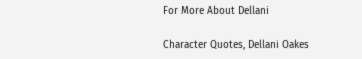For More About Dellani

Character Quotes, Dellani Oakes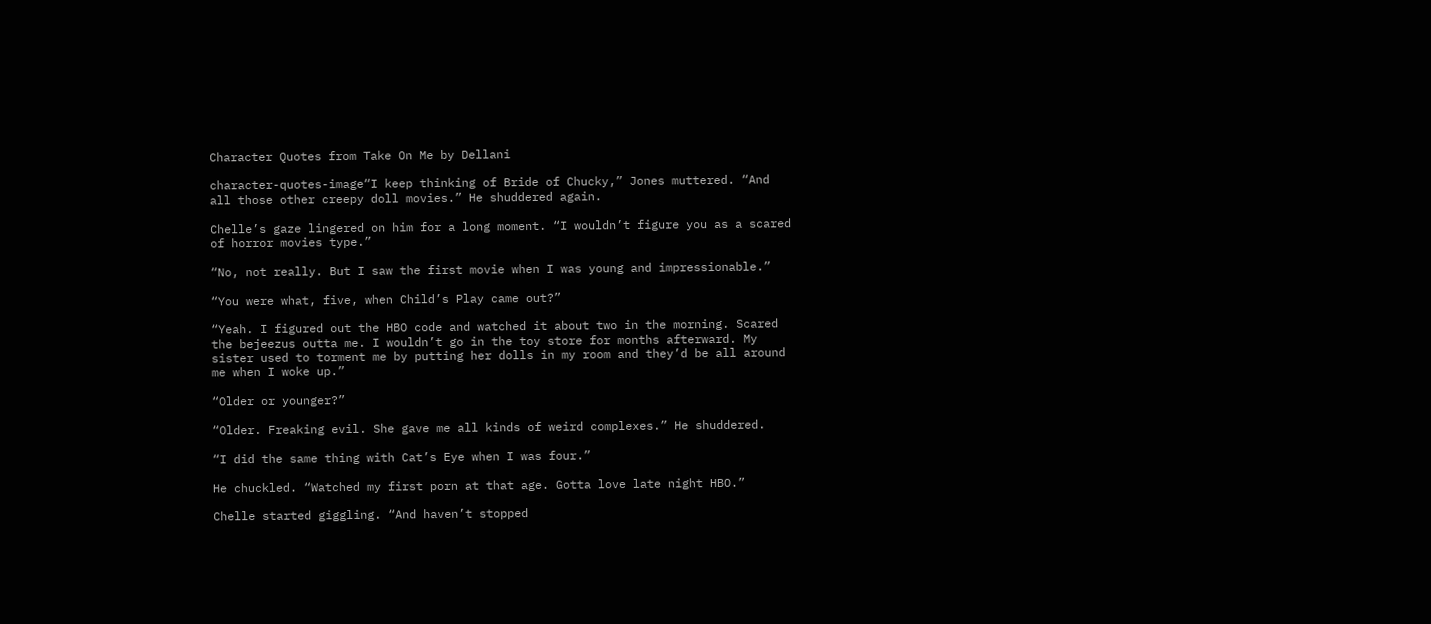Character Quotes from Take On Me by Dellani

character-quotes-image“I keep thinking of Bride of Chucky,” Jones muttered. “And all those other creepy doll movies.” He shuddered again.

Chelle’s gaze lingered on him for a long moment. “I wouldn’t figure you as a scared of horror movies type.”

“No, not really. But I saw the first movie when I was young and impressionable.”

“You were what, five, when Child’s Play came out?”

“Yeah. I figured out the HBO code and watched it about two in the morning. Scared the bejeezus outta me. I wouldn’t go in the toy store for months afterward. My sister used to torment me by putting her dolls in my room and they’d be all around me when I woke up.”

“Older or younger?”

“Older. Freaking evil. She gave me all kinds of weird complexes.” He shuddered.

“I did the same thing with Cat’s Eye when I was four.”

He chuckled. “Watched my first porn at that age. Gotta love late night HBO.”

Chelle started giggling. “And haven’t stopped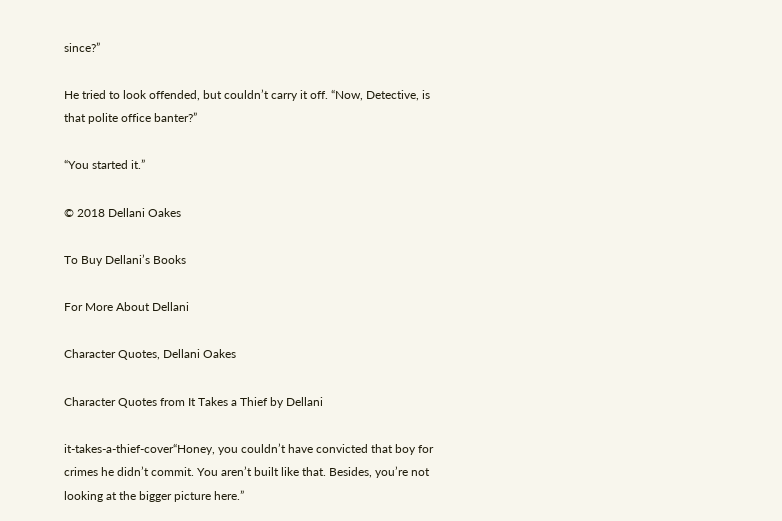since?”

He tried to look offended, but couldn’t carry it off. “Now, Detective, is that polite office banter?”

“You started it.”

© 2018 Dellani Oakes

To Buy Dellani’s Books

For More About Dellani

Character Quotes, Dellani Oakes

Character Quotes from It Takes a Thief by Dellani

it-takes-a-thief-cover“Honey, you couldn’t have convicted that boy for crimes he didn’t commit. You aren’t built like that. Besides, you’re not looking at the bigger picture here.”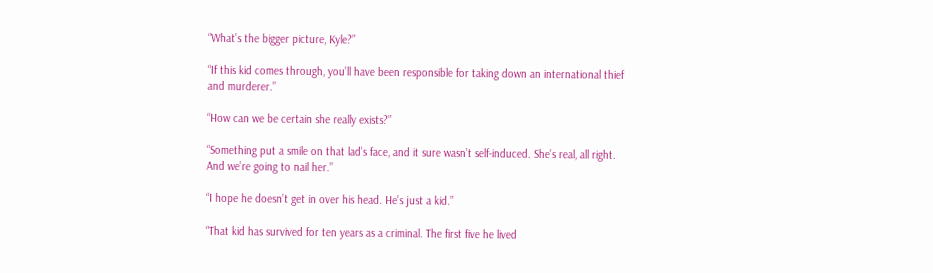“What’s the bigger picture, Kyle?”

“If this kid comes through, you’ll have been responsible for taking down an international thief and murderer.”

“How can we be certain she really exists?”

“Something put a smile on that lad’s face, and it sure wasn’t self-induced. She’s real, all right. And we’re going to nail her.”

“I hope he doesn’t get in over his head. He’s just a kid.”

“That kid has survived for ten years as a criminal. The first five he lived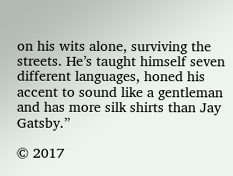on his wits alone, surviving the streets. He’s taught himself seven different languages, honed his accent to sound like a gentleman and has more silk shirts than Jay Gatsby.”

© 2017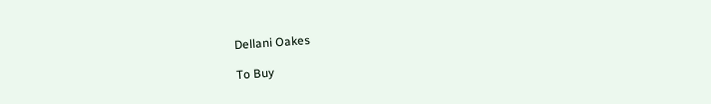Dellani Oakes

To Buy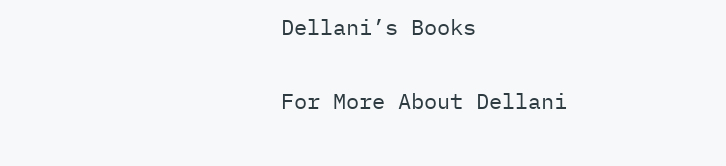Dellani’s Books

For More About Dellani